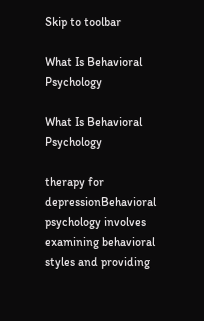Skip to toolbar

What Is Behavioral Psychology

What Is Behavioral Psychology

therapy for depressionBehavioral psychology involves examining behavioral styles and providing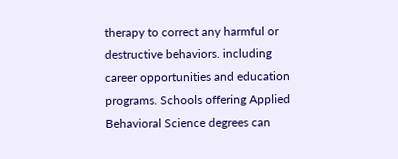therapy to correct any harmful or destructive behaviors. including career opportunities and education programs. Schools offering Applied Behavioral Science degrees can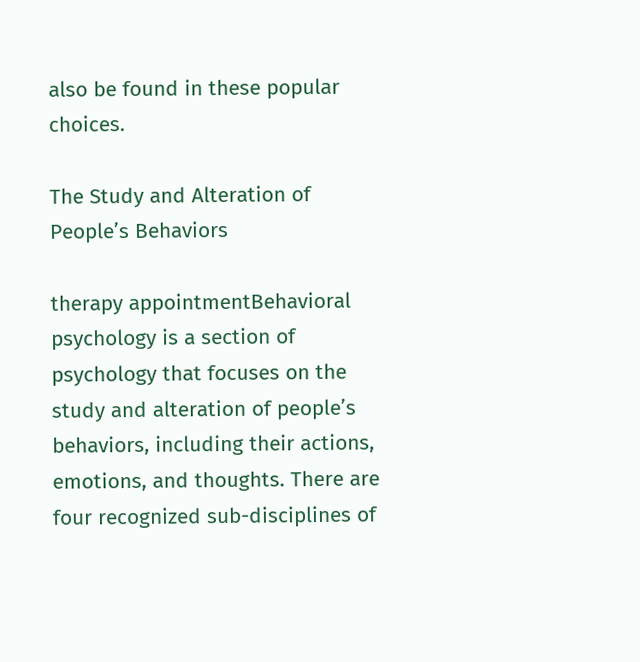also be found in these popular choices.

The Study and Alteration of People’s Behaviors

therapy appointmentBehavioral psychology is a section of psychology that focuses on the study and alteration of people’s behaviors, including their actions, emotions, and thoughts. There are four recognized sub-disciplines of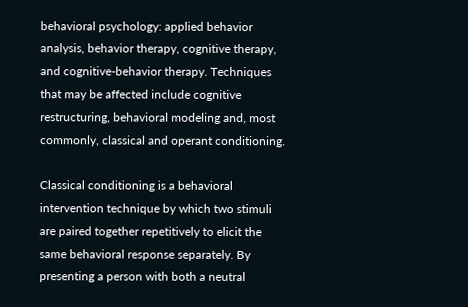behavioral psychology: applied behavior analysis, behavior therapy, cognitive therapy, and cognitive-behavior therapy. Techniques that may be affected include cognitive restructuring, behavioral modeling and, most commonly, classical and operant conditioning.

Classical conditioning is a behavioral intervention technique by which two stimuli are paired together repetitively to elicit the same behavioral response separately. By presenting a person with both a neutral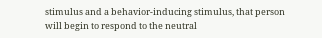stimulus and a behavior-inducing stimulus, that person will begin to respond to the neutral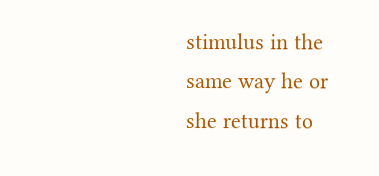stimulus in the same way he or she returns to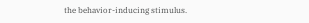the behavior-inducing stimulus.